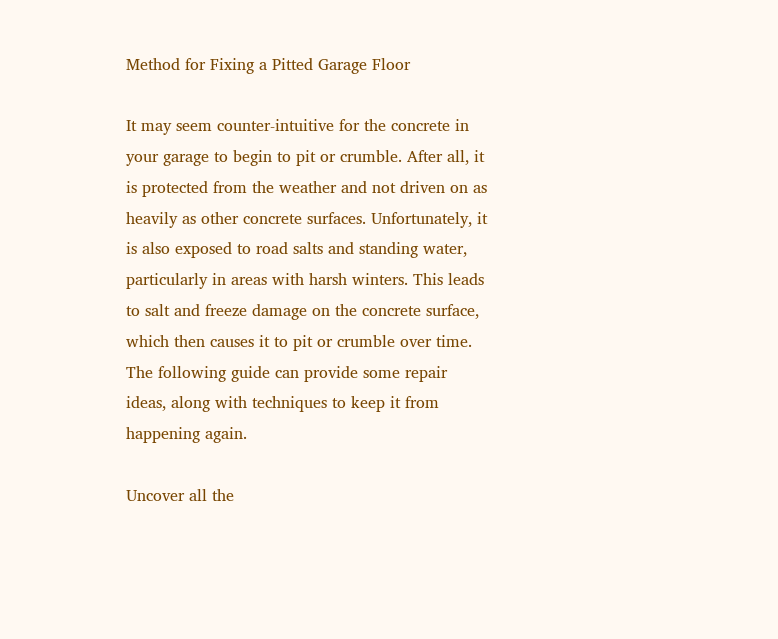Method for Fixing a Pitted Garage Floor

It may seem counter-intuitive for the concrete in your garage to begin to pit or crumble. After all, it is protected from the weather and not driven on as heavily as other concrete surfaces. Unfortunately, it is also exposed to road salts and standing water, particularly in areas with harsh winters. This leads to salt and freeze damage on the concrete surface, which then causes it to pit or crumble over time. The following guide can provide some repair ideas, along with techniques to keep it from happening again.

Uncover all the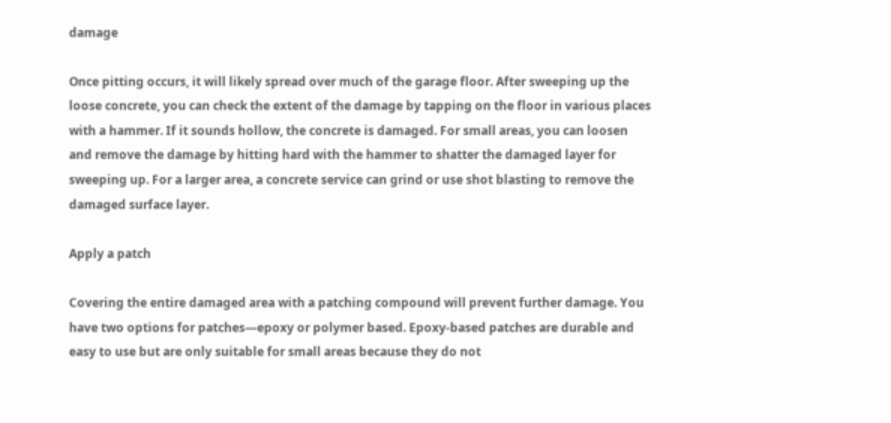damage

Once pitting occurs, it will likely spread over much of the garage floor. After sweeping up the loose concrete, you can check the extent of the damage by tapping on the floor in various places with a hammer. If it sounds hollow, the concrete is damaged. For small areas, you can loosen and remove the damage by hitting hard with the hammer to shatter the damaged layer for sweeping up. For a larger area, a concrete service can grind or use shot blasting to remove the damaged surface layer.

Apply a patch

Covering the entire damaged area with a patching compound will prevent further damage. You have two options for patches—epoxy or polymer based. Epoxy-based patches are durable and easy to use but are only suitable for small areas because they do not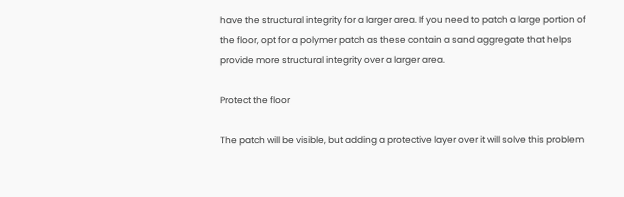have the structural integrity for a larger area. If you need to patch a large portion of the floor, opt for a polymer patch as these contain a sand aggregate that helps provide more structural integrity over a larger area.

Protect the floor

The patch will be visible, but adding a protective layer over it will solve this problem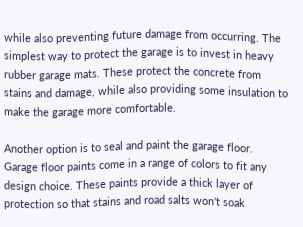while also preventing future damage from occurring. The simplest way to protect the garage is to invest in heavy rubber garage mats. These protect the concrete from stains and damage, while also providing some insulation to make the garage more comfortable.

Another option is to seal and paint the garage floor. Garage floor paints come in a range of colors to fit any design choice. These paints provide a thick layer of protection so that stains and road salts won't soak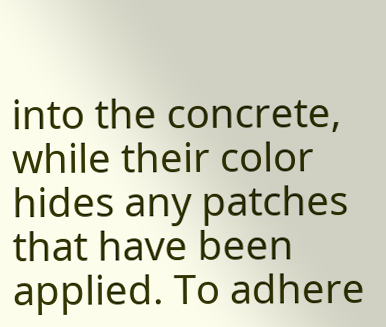into the concrete, while their color hides any patches that have been applied. To adhere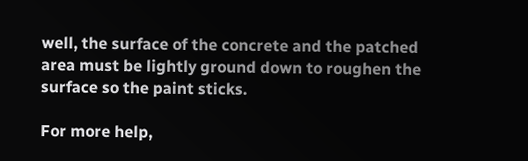well, the surface of the concrete and the patched area must be lightly ground down to roughen the surface so the paint sticks.

For more help,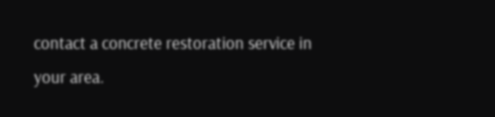contact a concrete restoration service in your area.